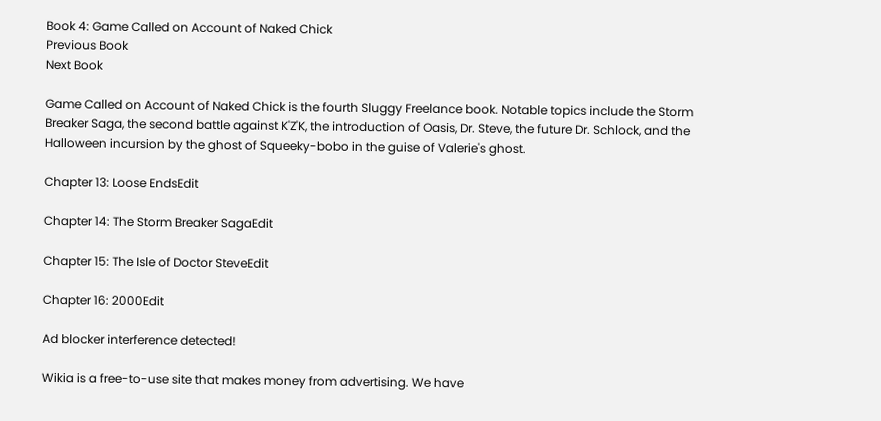Book 4: Game Called on Account of Naked Chick
Previous Book
Next Book

Game Called on Account of Naked Chick is the fourth Sluggy Freelance book. Notable topics include the Storm Breaker Saga, the second battle against K'Z'K, the introduction of Oasis, Dr. Steve, the future Dr. Schlock, and the Halloween incursion by the ghost of Squeeky-bobo in the guise of Valerie's ghost.

Chapter 13: Loose EndsEdit

Chapter 14: The Storm Breaker SagaEdit

Chapter 15: The Isle of Doctor SteveEdit

Chapter 16: 2000Edit

Ad blocker interference detected!

Wikia is a free-to-use site that makes money from advertising. We have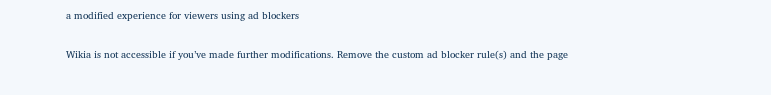a modified experience for viewers using ad blockers

Wikia is not accessible if you’ve made further modifications. Remove the custom ad blocker rule(s) and the page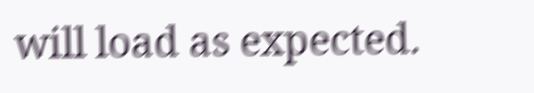will load as expected.